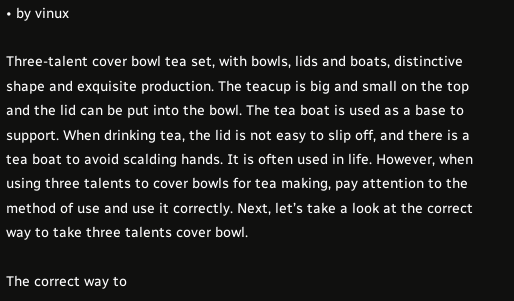• by vinux

Three-talent cover bowl tea set, with bowls, lids and boats, distinctive shape and exquisite production. The teacup is big and small on the top and the lid can be put into the bowl. The tea boat is used as a base to support. When drinking tea, the lid is not easy to slip off, and there is a tea boat to avoid scalding hands. It is often used in life. However, when using three talents to cover bowls for tea making, pay attention to the method of use and use it correctly. Next, let’s take a look at the correct way to take three talents cover bowl.

The correct way to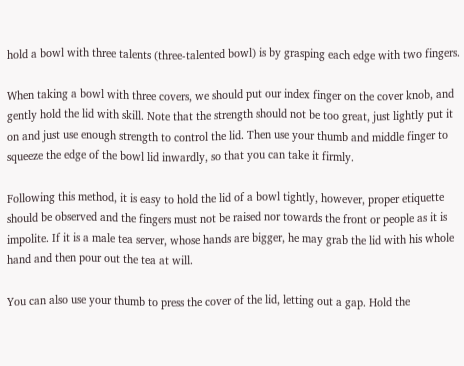hold a bowl with three talents (three-talented bowl) is by grasping each edge with two fingers.

When taking a bowl with three covers, we should put our index finger on the cover knob, and gently hold the lid with skill. Note that the strength should not be too great, just lightly put it on and just use enough strength to control the lid. Then use your thumb and middle finger to squeeze the edge of the bowl lid inwardly, so that you can take it firmly.

Following this method, it is easy to hold the lid of a bowl tightly, however, proper etiquette should be observed and the fingers must not be raised nor towards the front or people as it is impolite. If it is a male tea server, whose hands are bigger, he may grab the lid with his whole hand and then pour out the tea at will.

You can also use your thumb to press the cover of the lid, letting out a gap. Hold the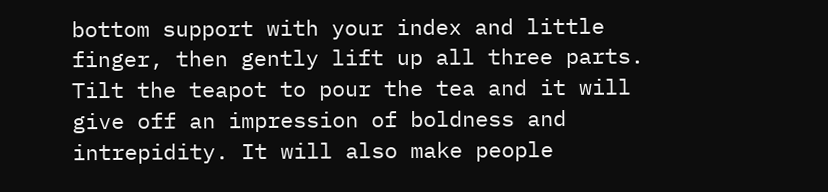bottom support with your index and little finger, then gently lift up all three parts. Tilt the teapot to pour the tea and it will give off an impression of boldness and intrepidity. It will also make people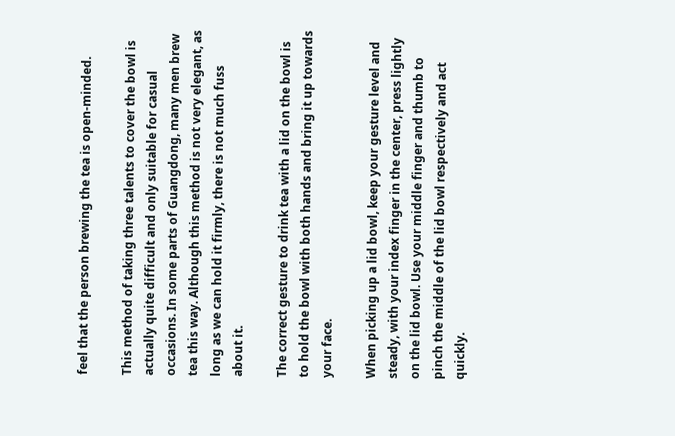feel that the person brewing the tea is open-minded.

This method of taking three talents to cover the bowl is actually quite difficult and only suitable for casual occasions. In some parts of Guangdong, many men brew tea this way. Although this method is not very elegant, as long as we can hold it firmly, there is not much fuss about it.

The correct gesture to drink tea with a lid on the bowl is to hold the bowl with both hands and bring it up towards your face.

When picking up a lid bowl, keep your gesture level and steady, with your index finger in the center, press lightly on the lid bowl. Use your middle finger and thumb to pinch the middle of the lid bowl respectively and act quickly.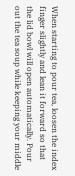When starting to pour tea, loosen the index finger slightly and lean it forward so that the lid bowl will open automatically. Pour out the tea soup while keeping your middle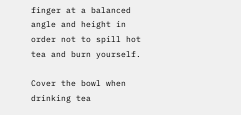finger at a balanced angle and height in order not to spill hot tea and burn yourself.

Cover the bowl when drinking tea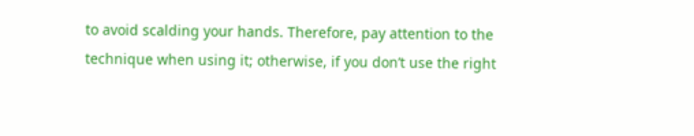to avoid scalding your hands. Therefore, pay attention to the technique when using it; otherwise, if you don’t use the right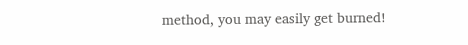method, you may easily get burned!